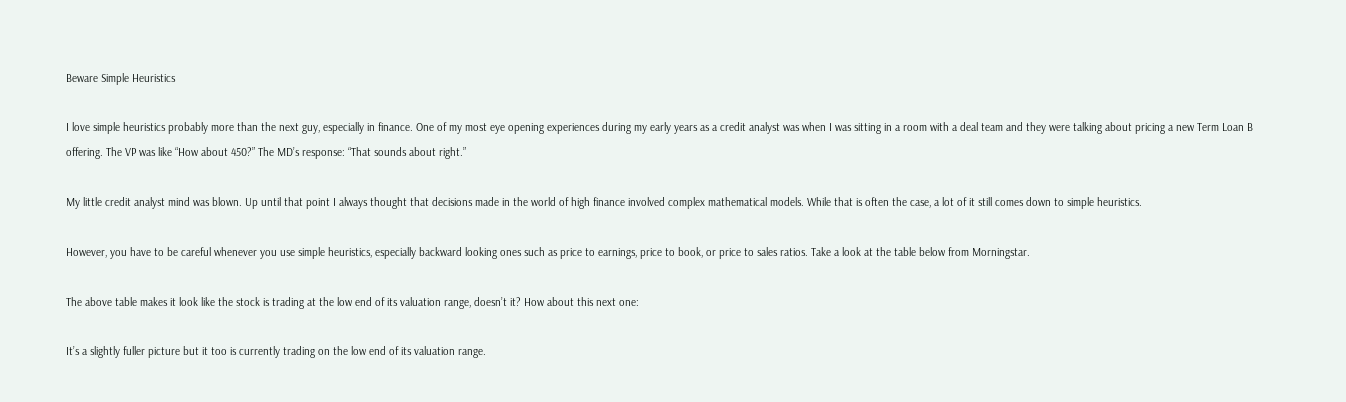Beware Simple Heuristics

I love simple heuristics probably more than the next guy, especially in finance. One of my most eye opening experiences during my early years as a credit analyst was when I was sitting in a room with a deal team and they were talking about pricing a new Term Loan B offering. The VP was like “How about 450?” The MD’s response: “That sounds about right.”

My little credit analyst mind was blown. Up until that point I always thought that decisions made in the world of high finance involved complex mathematical models. While that is often the case, a lot of it still comes down to simple heuristics.

However, you have to be careful whenever you use simple heuristics, especially backward looking ones such as price to earnings, price to book, or price to sales ratios. Take a look at the table below from Morningstar.

The above table makes it look like the stock is trading at the low end of its valuation range, doesn’t it? How about this next one:

It’s a slightly fuller picture but it too is currently trading on the low end of its valuation range.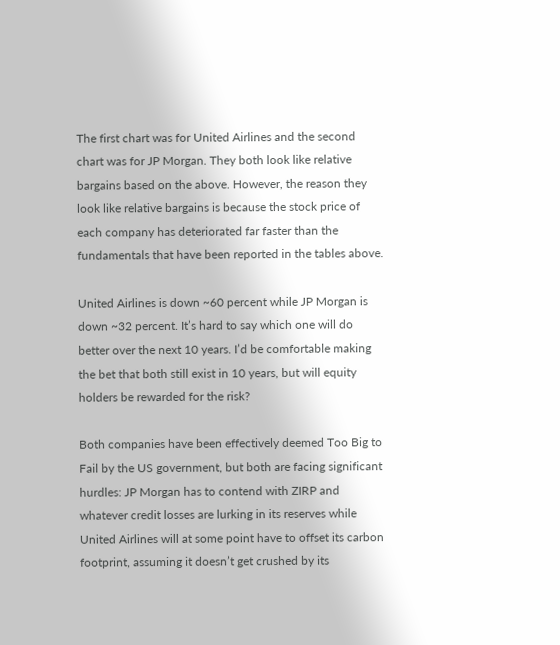The first chart was for United Airlines and the second chart was for JP Morgan. They both look like relative bargains based on the above. However, the reason they look like relative bargains is because the stock price of each company has deteriorated far faster than the fundamentals that have been reported in the tables above.

United Airlines is down ~60 percent while JP Morgan is down ~32 percent. It’s hard to say which one will do better over the next 10 years. I’d be comfortable making the bet that both still exist in 10 years, but will equity holders be rewarded for the risk?

Both companies have been effectively deemed Too Big to Fail by the US government, but both are facing significant hurdles: JP Morgan has to contend with ZIRP and whatever credit losses are lurking in its reserves while United Airlines will at some point have to offset its carbon footprint, assuming it doesn’t get crushed by its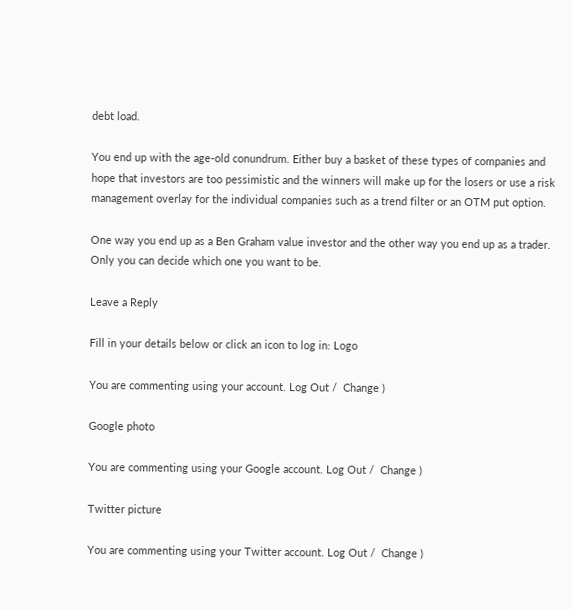debt load.

You end up with the age-old conundrum. Either buy a basket of these types of companies and hope that investors are too pessimistic and the winners will make up for the losers or use a risk management overlay for the individual companies such as a trend filter or an OTM put option.

One way you end up as a Ben Graham value investor and the other way you end up as a trader. Only you can decide which one you want to be.

Leave a Reply

Fill in your details below or click an icon to log in: Logo

You are commenting using your account. Log Out /  Change )

Google photo

You are commenting using your Google account. Log Out /  Change )

Twitter picture

You are commenting using your Twitter account. Log Out /  Change )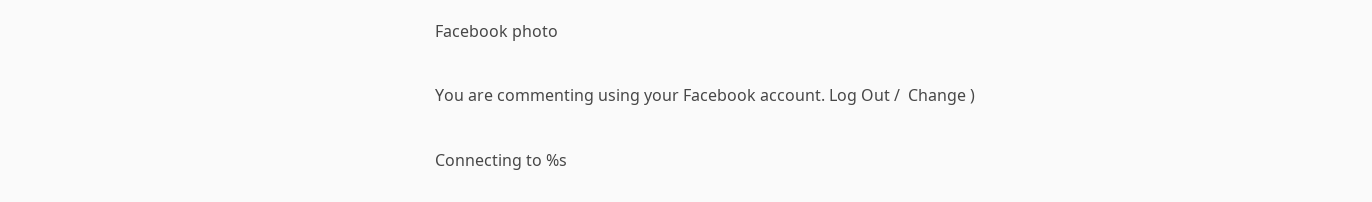Facebook photo

You are commenting using your Facebook account. Log Out /  Change )

Connecting to %s